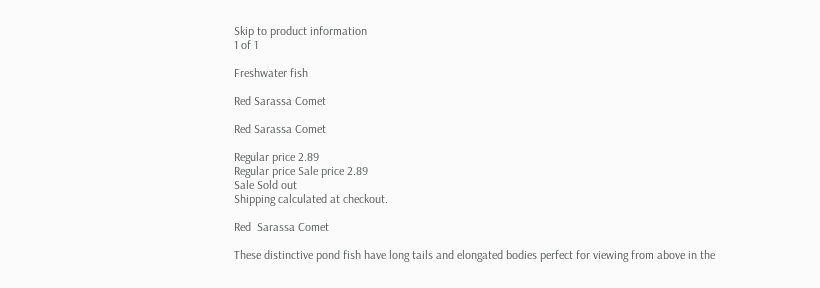Skip to product information
1 of 1

Freshwater fish

Red Sarassa Comet

Red Sarassa Comet

Regular price 2.89
Regular price Sale price 2.89
Sale Sold out
Shipping calculated at checkout.

Red  Sarassa Comet

These distinctive pond fish have long tails and elongated bodies perfect for viewing from above in the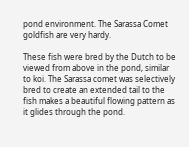pond environment. The Sarassa Comet goldfish are very hardy.

These fish were bred by the Dutch to be viewed from above in the pond, similar to koi. The Sarassa comet was selectively bred to create an extended tail to the fish makes a beautiful flowing pattern as it glides through the pond.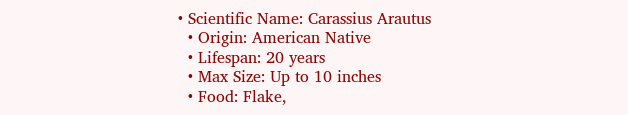• Scientific Name: Carassius Arautus
  • Origin: American Native
  • Lifespan: 20 years
  • Max Size: Up to 10 inches
  • Food: Flake,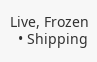Live, Frozen
  • Shipping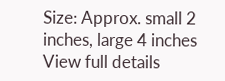Size: Approx. small 2 inches, large 4 inches
View full details